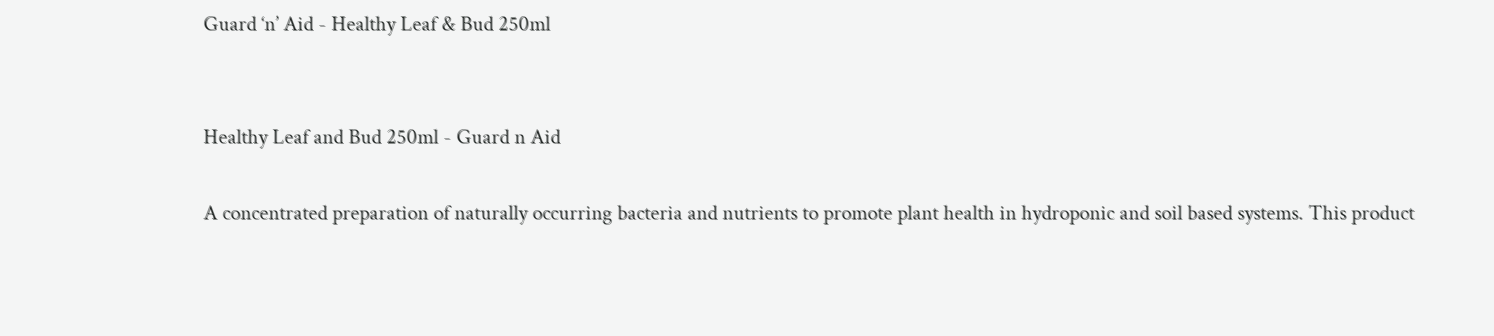Guard ‘n’ Aid - Healthy Leaf & Bud 250ml


Healthy Leaf and Bud 250ml - Guard n Aid

A concentrated preparation of naturally occurring bacteria and nutrients to promote plant health in hydroponic and soil based systems. This product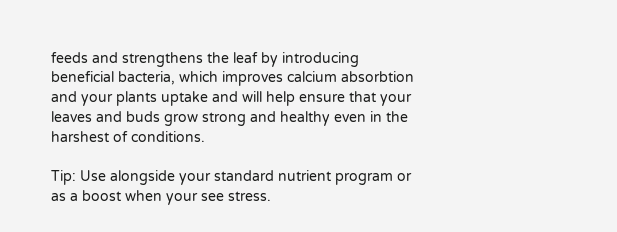feeds and strengthens the leaf by introducing beneficial bacteria, which improves calcium absorbtion and your plants uptake and will help ensure that your leaves and buds grow strong and healthy even in the harshest of conditions.

Tip: Use alongside your standard nutrient program or as a boost when your see stress.